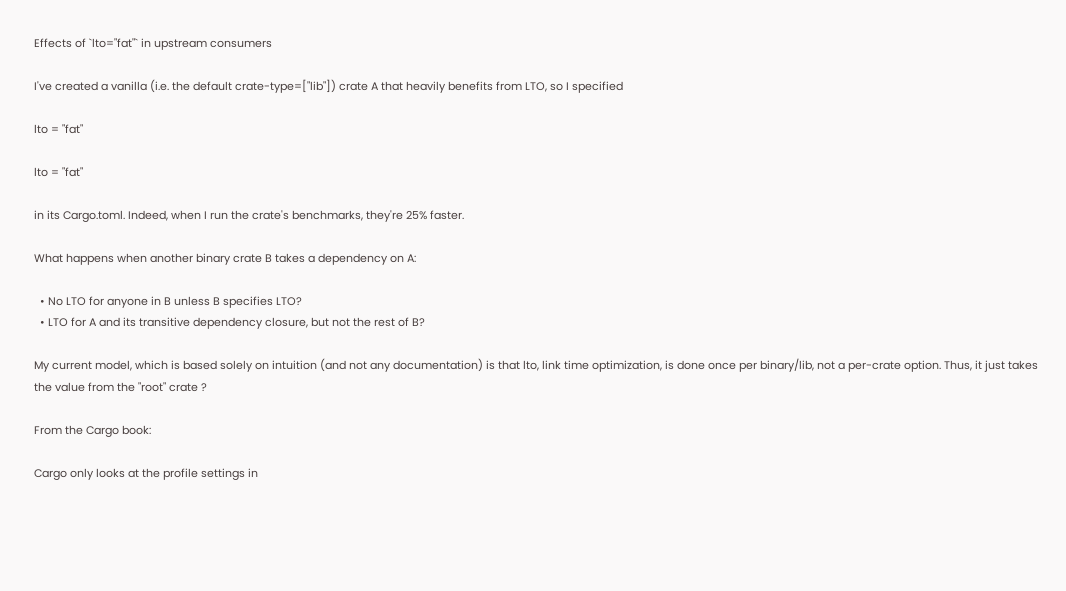Effects of `lto="fat"` in upstream consumers

I've created a vanilla (i.e. the default crate-type=["lib"]) crate A that heavily benefits from LTO, so I specified

lto = "fat"

lto = "fat"

in its Cargo.toml. Indeed, when I run the crate's benchmarks, they're 25% faster.

What happens when another binary crate B takes a dependency on A:

  • No LTO for anyone in B unless B specifies LTO?
  • LTO for A and its transitive dependency closure, but not the rest of B?

My current model, which is based solely on intuition (and not any documentation) is that lto, link time optimization, is done once per binary/lib, not a per-crate option. Thus, it just takes the value from the "root" crate ?

From the Cargo book:

Cargo only looks at the profile settings in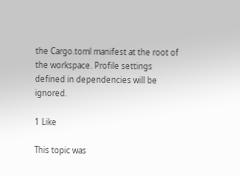the Cargo.toml manifest at the root of the workspace. Profile settings defined in dependencies will be ignored.

1 Like

This topic was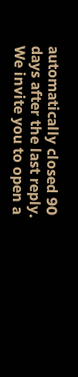automatically closed 90 days after the last reply. We invite you to open a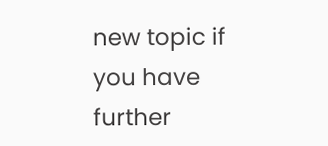new topic if you have further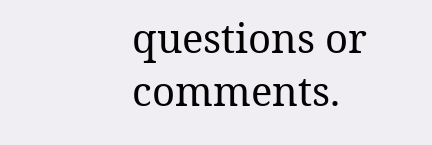questions or comments.